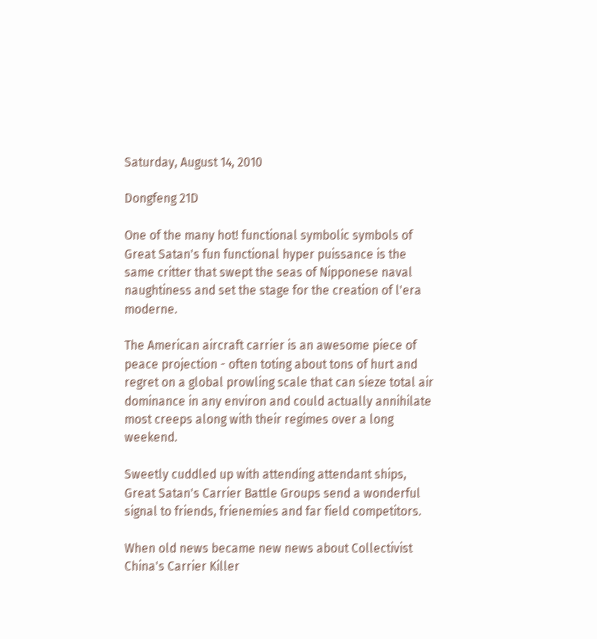Saturday, August 14, 2010

Dongfeng 21D

One of the many hot! functional symbolic symbols of Great Satan's fun functional hyper puissance is the same critter that swept the seas of Nipponese naval naughtiness and set the stage for the creation of l'era moderne.

The American aircraft carrier is an awesome piece of peace projection - often toting about tons of hurt and regret on a global prowling scale that can sieze total air dominance in any environ and could actually annihilate most creeps along with their regimes over a long weekend.

Sweetly cuddled up with attending attendant ships, Great Satan's Carrier Battle Groups send a wonderful signal to friends, frienemies and far field competitors.

When old news became new news about Collectivist China's Carrier Killer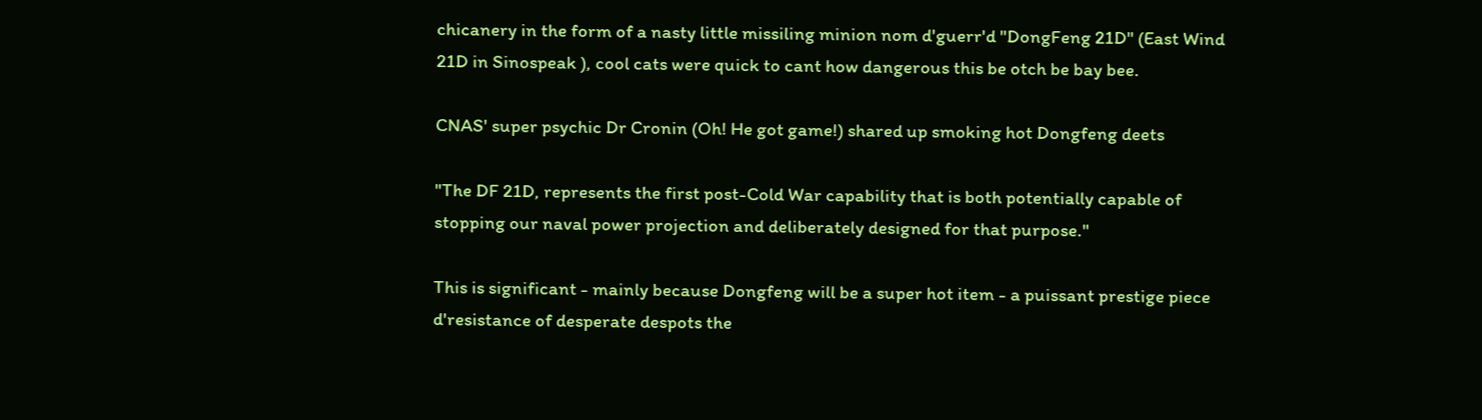chicanery in the form of a nasty little missiling minion nom d'guerr'd "DongFeng 21D" (East Wind 21D in Sinospeak ), cool cats were quick to cant how dangerous this be otch be bay bee.

CNAS' super psychic Dr Cronin (Oh! He got game!) shared up smoking hot Dongfeng deets

"The DF 21D, represents the first post-Cold War capability that is both potentially capable of stopping our naval power projection and deliberately designed for that purpose."

This is significant - mainly because Dongfeng will be a super hot item - a puissant prestige piece d'resistance of desperate despots the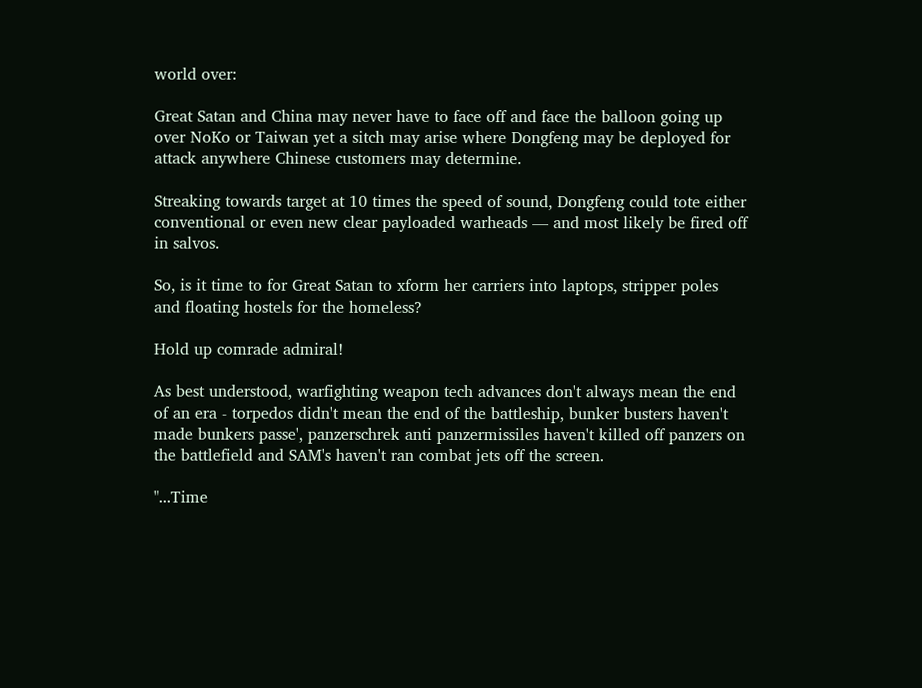world over:

Great Satan and China may never have to face off and face the balloon going up over NoKo or Taiwan yet a sitch may arise where Dongfeng may be deployed for attack anywhere Chinese customers may determine.

Streaking towards target at 10 times the speed of sound, Dongfeng could tote either conventional or even new clear payloaded warheads — and most likely be fired off in salvos.

So, is it time to for Great Satan to xform her carriers into laptops, stripper poles and floating hostels for the homeless?

Hold up comrade admiral!

As best understood, warfighting weapon tech advances don't always mean the end of an era - torpedos didn't mean the end of the battleship, bunker busters haven't made bunkers passe', panzerschrek anti panzermissiles haven't killed off panzers on the battlefield and SAM's haven't ran combat jets off the screen.

"...Time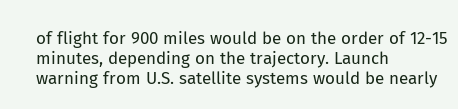of flight for 900 miles would be on the order of 12-15 minutes, depending on the trajectory. Launch warning from U.S. satellite systems would be nearly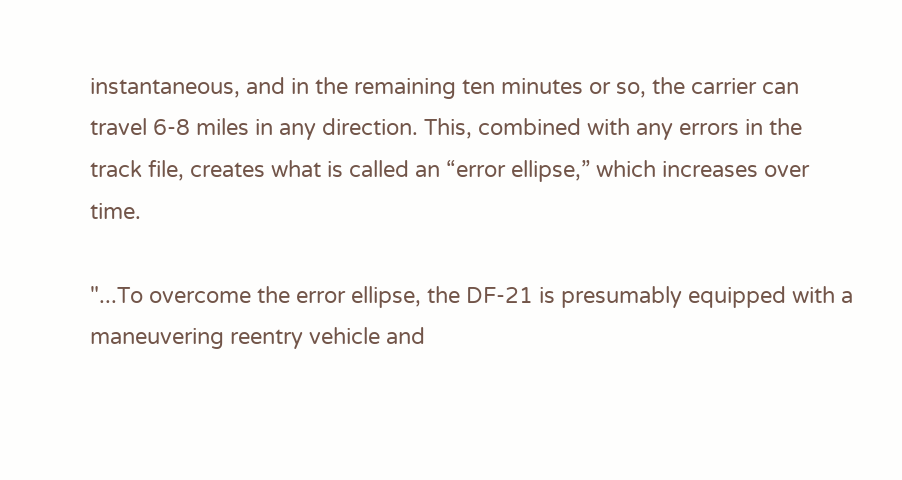instantaneous, and in the remaining ten minutes or so, the carrier can travel 6-8 miles in any direction. This, combined with any errors in the track file, creates what is called an “error ellipse,” which increases over time.

"...To overcome the error ellipse, the DF-21 is presumably equipped with a maneuvering reentry vehicle and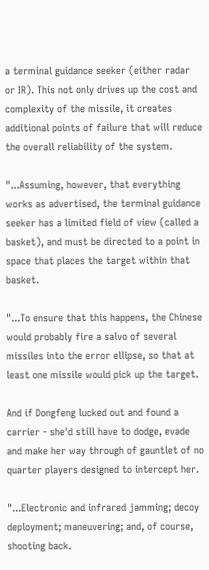a terminal guidance seeker (either radar or IR). This not only drives up the cost and complexity of the missile, it creates additional points of failure that will reduce the overall reliability of the system.

"...Assuming, however, that everything works as advertised, the terminal guidance seeker has a limited field of view (called a basket), and must be directed to a point in space that places the target within that basket.

"...To ensure that this happens, the Chinese would probably fire a salvo of several missiles into the error ellipse, so that at least one missile would pick up the target.

And if Dongfeng lucked out and found a carrier - she'd still have to dodge, evade and make her way through of gauntlet of no quarter players designed to intercept her.

"...Electronic and infrared jamming; decoy deployment; maneuvering; and, of course, shooting back.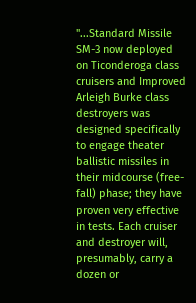"...Standard Missile SM-3 now deployed on Ticonderoga class cruisers and Improved Arleigh Burke class destroyers was designed specifically to engage theater ballistic missiles in their midcourse (free-fall) phase; they have proven very effective in tests. Each cruiser and destroyer will, presumably, carry a dozen or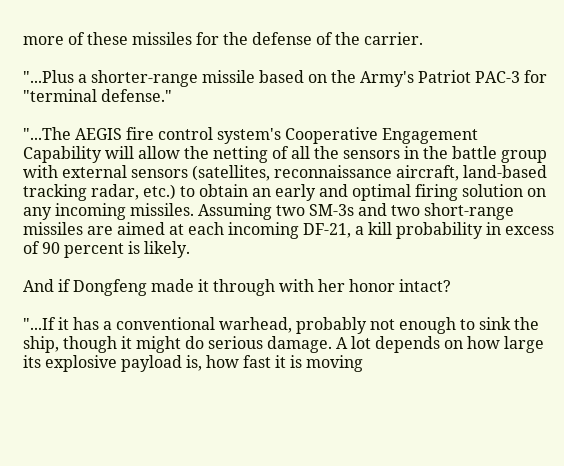more of these missiles for the defense of the carrier.

"...Plus a shorter-range missile based on the Army's Patriot PAC-3 for "terminal defense."

"...The AEGIS fire control system's Cooperative Engagement Capability will allow the netting of all the sensors in the battle group with external sensors (satellites, reconnaissance aircraft, land-based tracking radar, etc.) to obtain an early and optimal firing solution on any incoming missiles. Assuming two SM-3s and two short-range missiles are aimed at each incoming DF-21, a kill probability in excess of 90 percent is likely.

And if Dongfeng made it through with her honor intact?

"...If it has a conventional warhead, probably not enough to sink the ship, though it might do serious damage. A lot depends on how large its explosive payload is, how fast it is moving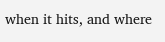when it hits, and where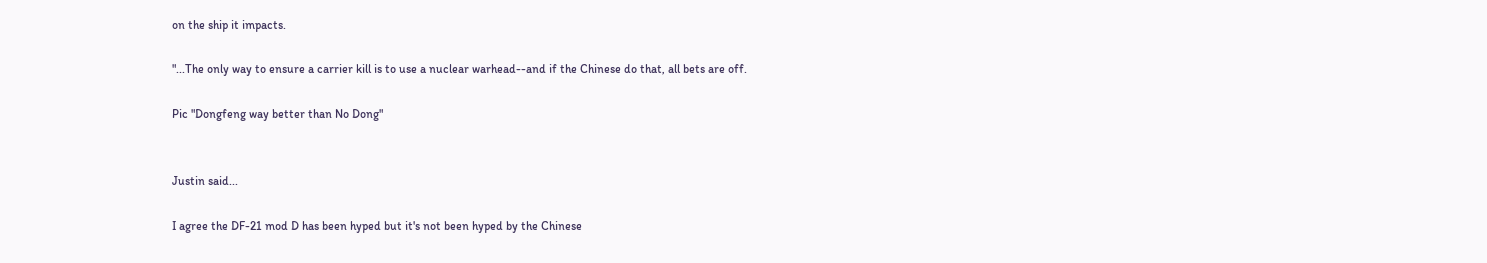on the ship it impacts.

"...The only way to ensure a carrier kill is to use a nuclear warhead--and if the Chinese do that, all bets are off.

Pic "Dongfeng way better than No Dong"


Justin said...

I agree the DF-21 mod D has been hyped but it's not been hyped by the Chinese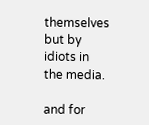themselves but by idiots in the media.

and for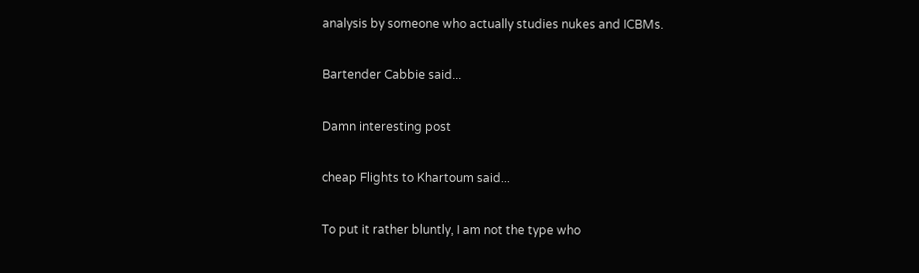analysis by someone who actually studies nukes and ICBMs.

Bartender Cabbie said...

Damn interesting post

cheap Flights to Khartoum said...

To put it rather bluntly, I am not the type who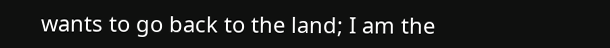wants to go back to the land; I am the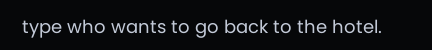type who wants to go back to the hotel.